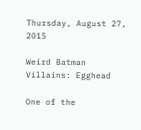Thursday, August 27, 2015

Weird Batman Villains: Egghead

One of the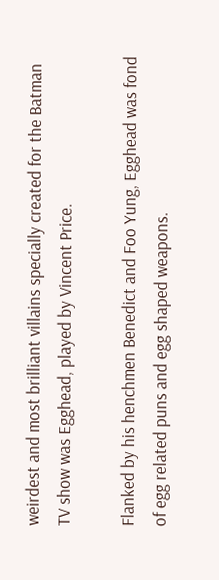weirdest and most brilliant villains specially created for the Batman TV show was Egghead, played by Vincent Price.

Flanked by his henchmen Benedict and Foo Yung, Egghead was fond of egg related puns and egg shaped weapons.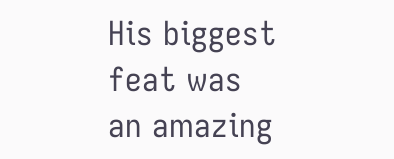His biggest feat was an amazing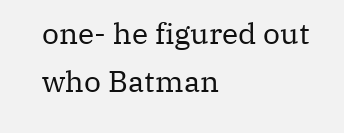one- he figured out who Batman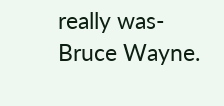really was- Bruce Wayne.